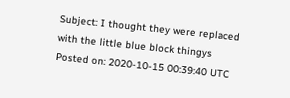Subject: I thought they were replaced with the little blue block thingys
Posted on: 2020-10-15 00:39:40 UTC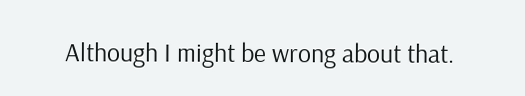Although I might be wrong about that.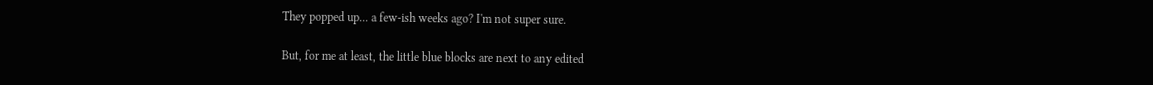They popped up... a few-ish weeks ago? I'm not super sure.

But, for me at least, the little blue blocks are next to any edited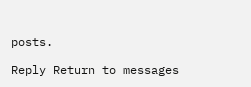posts.

Reply Return to messages